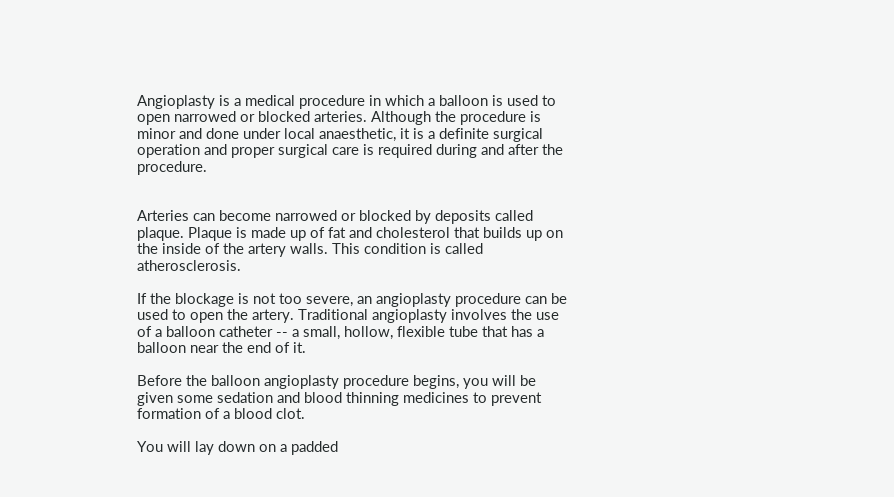Angioplasty is a medical procedure in which a balloon is used to open narrowed or blocked arteries. Although the procedure is minor and done under local anaesthetic, it is a definite surgical operation and proper surgical care is required during and after the procedure.


Arteries can become narrowed or blocked by deposits called plaque. Plaque is made up of fat and cholesterol that builds up on the inside of the artery walls. This condition is called atherosclerosis.

If the blockage is not too severe, an angioplasty procedure can be used to open the artery. Traditional angioplasty involves the use of a balloon catheter -- a small, hollow, flexible tube that has a balloon near the end of it.

Before the balloon angioplasty procedure begins, you will be given some sedation and blood thinning medicines to prevent formation of a blood clot.

You will lay down on a padded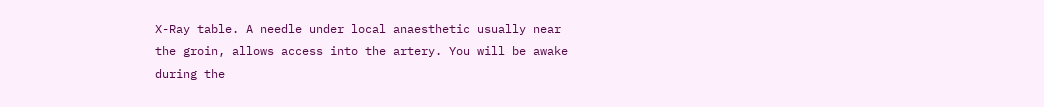X-Ray table. A needle under local anaesthetic usually near the groin, allows access into the artery. You will be awake during the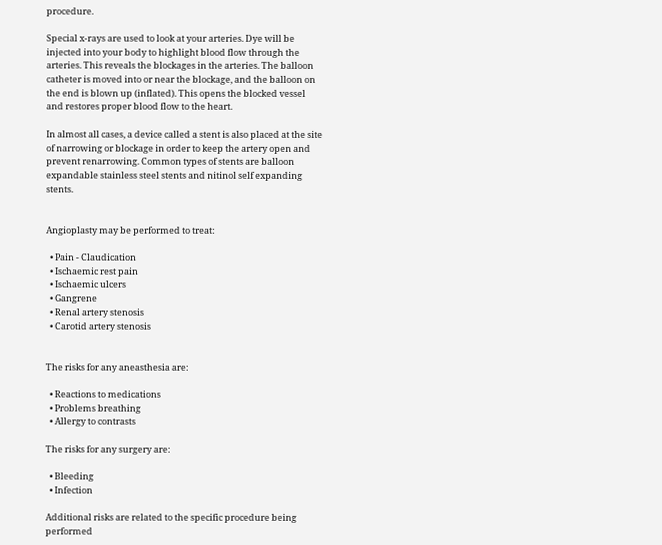procedure.

Special x-rays are used to look at your arteries. Dye will be injected into your body to highlight blood flow through the arteries. This reveals the blockages in the arteries. The balloon catheter is moved into or near the blockage, and the balloon on the end is blown up (inflated). This opens the blocked vessel and restores proper blood flow to the heart.

In almost all cases, a device called a stent is also placed at the site of narrowing or blockage in order to keep the artery open and prevent renarrowing. Common types of stents are balloon expandable stainless steel stents and nitinol self expanding stents.


Angioplasty may be performed to treat:

  • Pain - Claudication
  • Ischaemic rest pain
  • Ischaemic ulcers
  • Gangrene
  • Renal artery stenosis
  • Carotid artery stenosis


The risks for any aneasthesia are:

  • Reactions to medications
  • Problems breathing
  • Allergy to contrasts

The risks for any surgery are:

  • Bleeding
  • Infection

Additional risks are related to the specific procedure being performed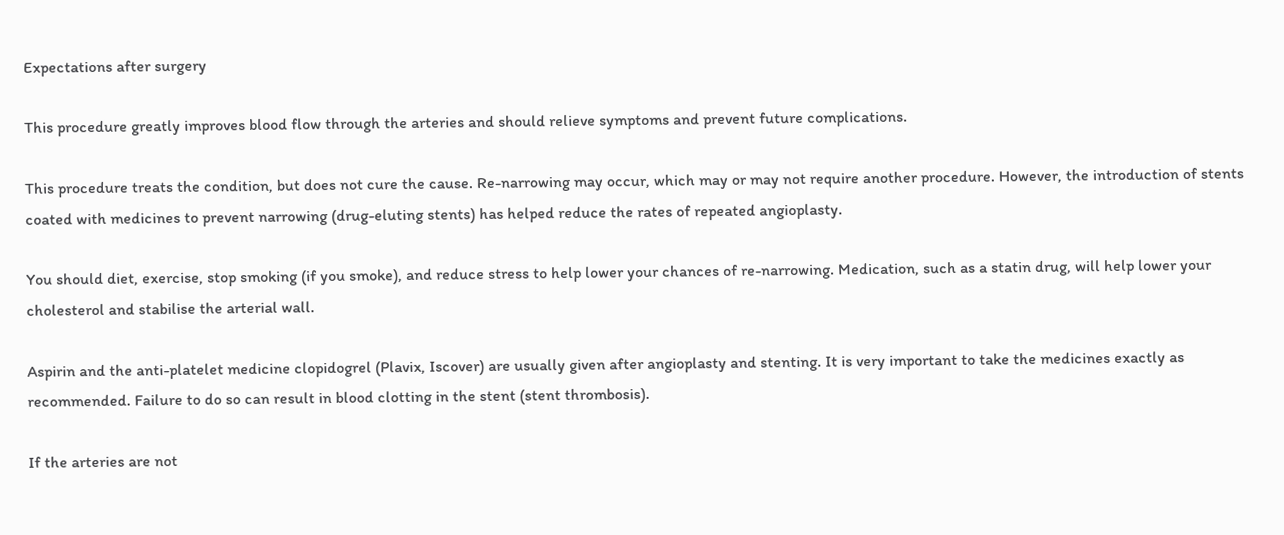Expectations after surgery

This procedure greatly improves blood flow through the arteries and should relieve symptoms and prevent future complications.

This procedure treats the condition, but does not cure the cause. Re-narrowing may occur, which may or may not require another procedure. However, the introduction of stents coated with medicines to prevent narrowing (drug-eluting stents) has helped reduce the rates of repeated angioplasty.

You should diet, exercise, stop smoking (if you smoke), and reduce stress to help lower your chances of re-narrowing. Medication, such as a statin drug, will help lower your cholesterol and stabilise the arterial wall.

Aspirin and the anti-platelet medicine clopidogrel (Plavix, Iscover) are usually given after angioplasty and stenting. It is very important to take the medicines exactly as recommended. Failure to do so can result in blood clotting in the stent (stent thrombosis).

If the arteries are not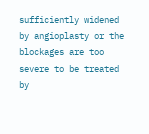sufficiently widened by angioplasty or the blockages are too severe to be treated by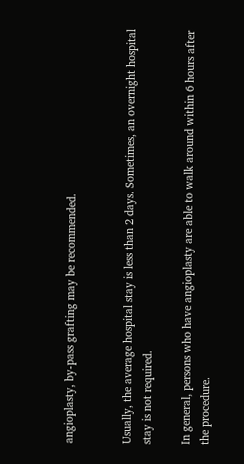angioplasty, by-pass grafting may be recommended.


Usually, the average hospital stay is less than 2 days. Sometimes, an overnight hospital stay is not required.

In general, persons who have angioplasty are able to walk around within 6 hours after the procedure.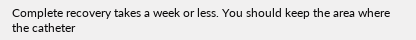Complete recovery takes a week or less. You should keep the area where the catheter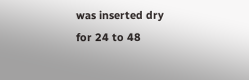was inserted dry for 24 to 48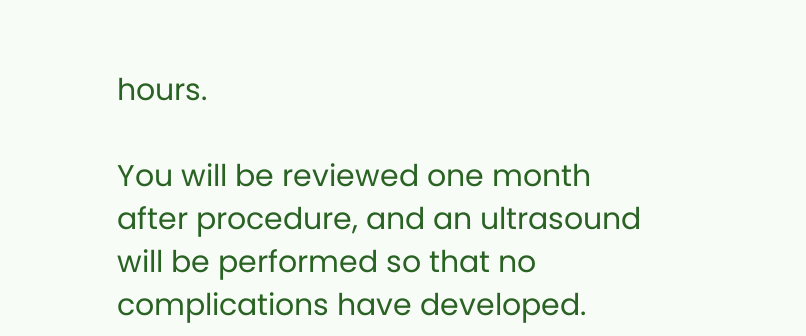hours.

You will be reviewed one month after procedure, and an ultrasound will be performed so that no complications have developed.